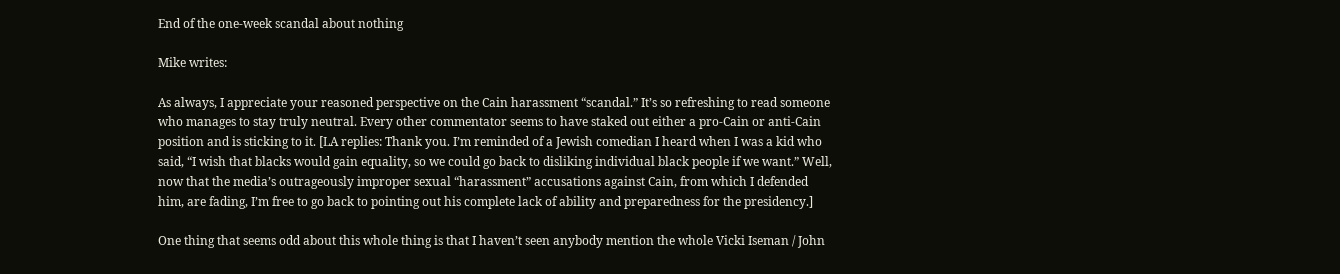End of the one-week scandal about nothing

Mike writes:

As always, I appreciate your reasoned perspective on the Cain harassment “scandal.” It’s so refreshing to read someone who manages to stay truly neutral. Every other commentator seems to have staked out either a pro-Cain or anti-Cain position and is sticking to it. [LA replies: Thank you. I’m reminded of a Jewish comedian I heard when I was a kid who said, “I wish that blacks would gain equality, so we could go back to disliking individual black people if we want.” Well, now that the media’s outrageously improper sexual “harassment” accusations against Cain, from which I defended him, are fading, I’m free to go back to pointing out his complete lack of ability and preparedness for the presidency.]

One thing that seems odd about this whole thing is that I haven’t seen anybody mention the whole Vicki Iseman / John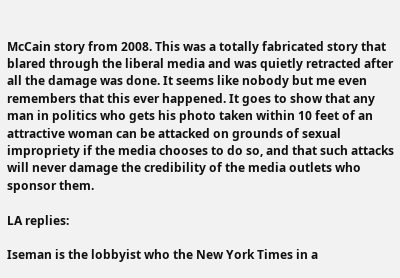McCain story from 2008. This was a totally fabricated story that blared through the liberal media and was quietly retracted after all the damage was done. It seems like nobody but me even remembers that this ever happened. It goes to show that any man in politics who gets his photo taken within 10 feet of an attractive woman can be attacked on grounds of sexual impropriety if the media chooses to do so, and that such attacks will never damage the credibility of the media outlets who sponsor them.

LA replies:

Iseman is the lobbyist who the New York Times in a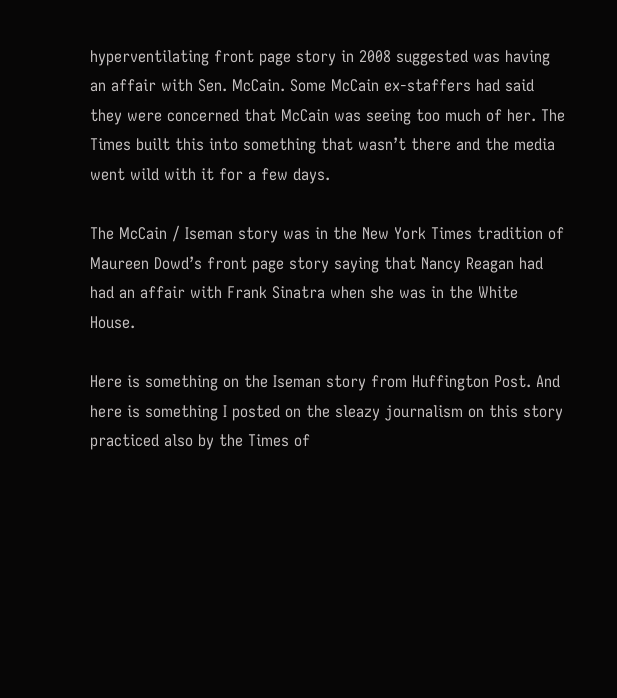hyperventilating front page story in 2008 suggested was having an affair with Sen. McCain. Some McCain ex-staffers had said they were concerned that McCain was seeing too much of her. The Times built this into something that wasn’t there and the media went wild with it for a few days.

The McCain / Iseman story was in the New York Times tradition of Maureen Dowd’s front page story saying that Nancy Reagan had had an affair with Frank Sinatra when she was in the White House.

Here is something on the Iseman story from Huffington Post. And here is something I posted on the sleazy journalism on this story practiced also by the Times of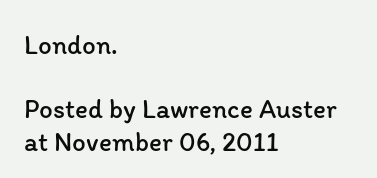London.

Posted by Lawrence Auster at November 06, 2011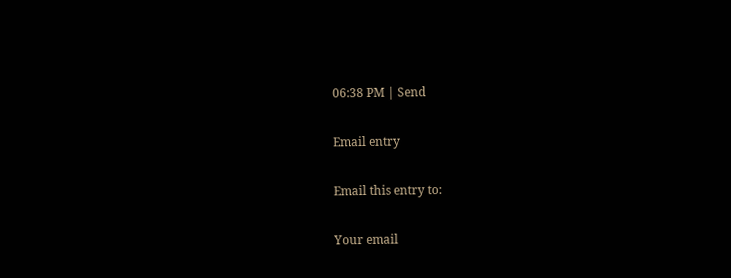06:38 PM | Send

Email entry

Email this entry to:

Your email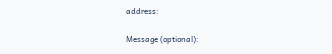address:

Message (optional):